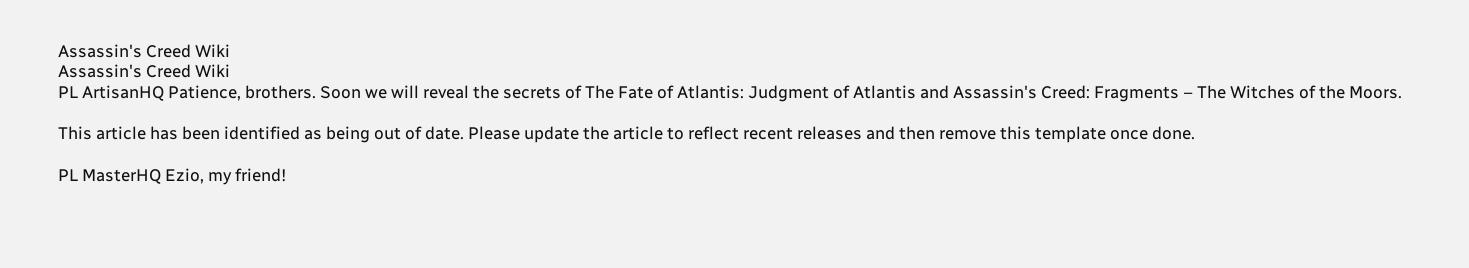Assassin's Creed Wiki
Assassin's Creed Wiki
PL ArtisanHQ Patience, brothers. Soon we will reveal the secrets of The Fate of Atlantis: Judgment of Atlantis and Assassin's Creed: Fragments – The Witches of the Moors.

This article has been identified as being out of date. Please update the article to reflect recent releases and then remove this template once done.

PL MasterHQ Ezio, my friend!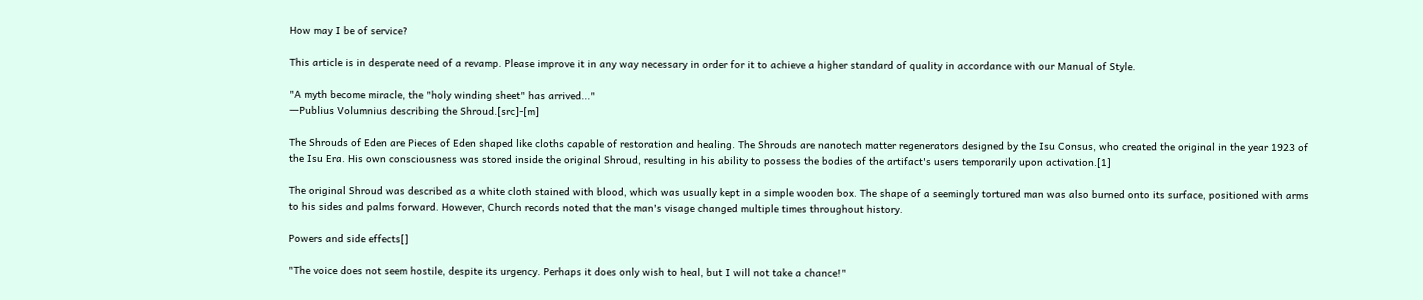How may I be of service?

This article is in desperate need of a revamp. Please improve it in any way necessary in order for it to achieve a higher standard of quality in accordance with our Manual of Style.

"A myth become miracle, the "holy winding sheet" has arrived..."
―Publius Volumnius describing the Shroud.[src]-[m]

The Shrouds of Eden are Pieces of Eden shaped like cloths capable of restoration and healing. The Shrouds are nanotech matter regenerators designed by the Isu Consus, who created the original in the year 1923 of the Isu Era. His own consciousness was stored inside the original Shroud, resulting in his ability to possess the bodies of the artifact's users temporarily upon activation.[1]

The original Shroud was described as a white cloth stained with blood, which was usually kept in a simple wooden box. The shape of a seemingly tortured man was also burned onto its surface, positioned with arms to his sides and palms forward. However, Church records noted that the man's visage changed multiple times throughout history.

Powers and side effects[]

"The voice does not seem hostile, despite its urgency. Perhaps it does only wish to heal, but I will not take a chance!"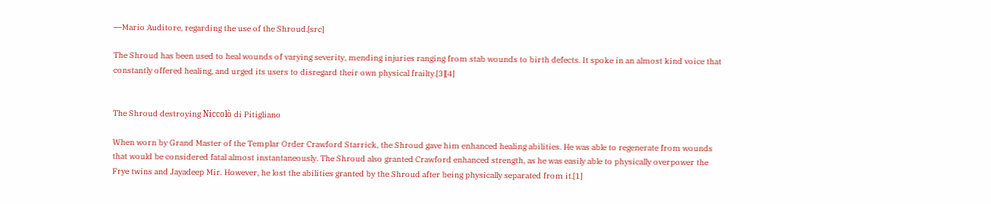―Mario Auditore, regarding the use of the Shroud.[src]

The Shroud has been used to heal wounds of varying severity, mending injuries ranging from stab wounds to birth defects. It spoke in an almost kind voice that constantly offered healing, and urged its users to disregard their own physical frailty.[3][4]


The Shroud destroying Niccolò di Pitigliano

When worn by Grand Master of the Templar Order Crawford Starrick, the Shroud gave him enhanced healing abilities. He was able to regenerate from wounds that would be considered fatal almost instantaneously. The Shroud also granted Crawford enhanced strength, as he was easily able to physically overpower the Frye twins and Jayadeep Mir. However, he lost the abilities granted by the Shroud after being physically separated from it.[1]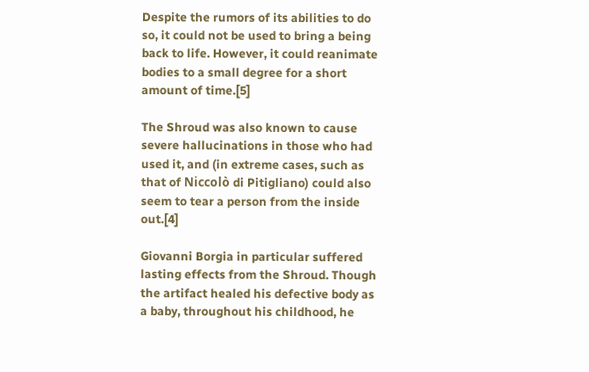Despite the rumors of its abilities to do so, it could not be used to bring a being back to life. However, it could reanimate bodies to a small degree for a short amount of time.[5]

The Shroud was also known to cause severe hallucinations in those who had used it, and (in extreme cases, such as that of Niccolò di Pitigliano) could also seem to tear a person from the inside out.[4]

Giovanni Borgia in particular suffered lasting effects from the Shroud. Though the artifact healed his defective body as a baby, throughout his childhood, he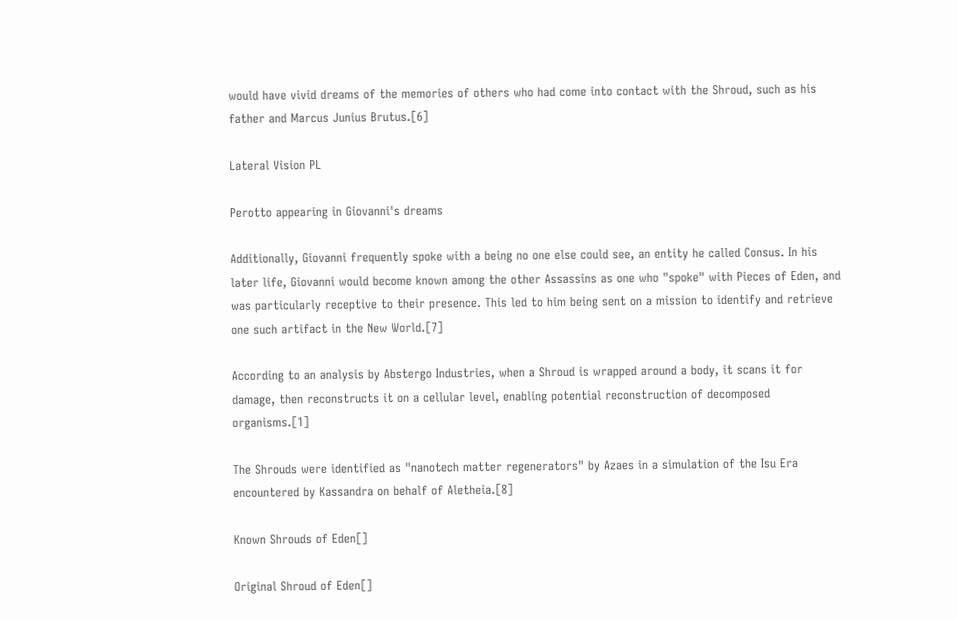would have vivid dreams of the memories of others who had come into contact with the Shroud, such as his father and Marcus Junius Brutus.[6]

Lateral Vision PL

Perotto appearing in Giovanni's dreams

Additionally, Giovanni frequently spoke with a being no one else could see, an entity he called Consus. In his later life, Giovanni would become known among the other Assassins as one who "spoke" with Pieces of Eden, and was particularly receptive to their presence. This led to him being sent on a mission to identify and retrieve one such artifact in the New World.[7]

According to an analysis by Abstergo Industries, when a Shroud is wrapped around a body, it scans it for damage, then reconstructs it on a cellular level, enabling potential reconstruction of decomposed organisms.[1]

The Shrouds were identified as "nanotech matter regenerators" by Azaes in a simulation of the Isu Era encountered by Kassandra on behalf of Aletheia.[8]

Known Shrouds of Eden[]

Original Shroud of Eden[]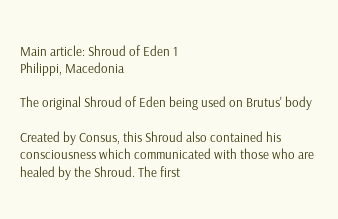Main article: Shroud of Eden 1
Philippi, Macedonia

The original Shroud of Eden being used on Brutus' body

Created by Consus, this Shroud also contained his consciousness which communicated with those who are healed by the Shroud. The first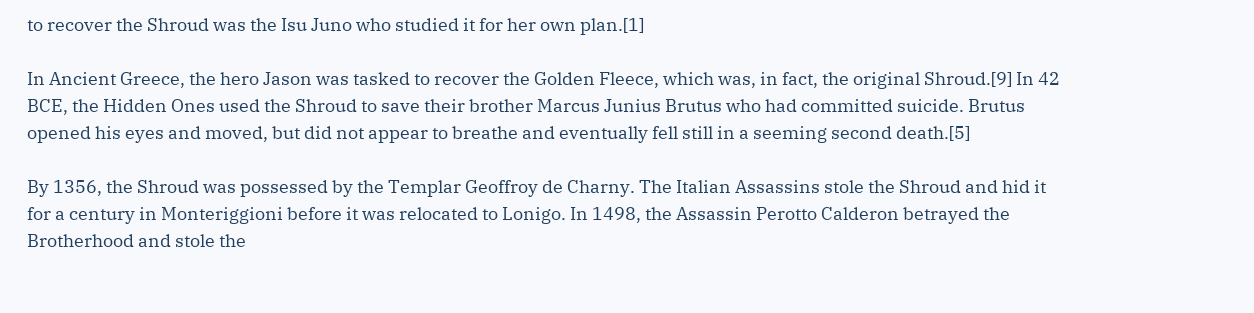to recover the Shroud was the Isu Juno who studied it for her own plan.[1]

In Ancient Greece, the hero Jason was tasked to recover the Golden Fleece, which was, in fact, the original Shroud.[9] In 42 BCE, the Hidden Ones used the Shroud to save their brother Marcus Junius Brutus who had committed suicide. Brutus opened his eyes and moved, but did not appear to breathe and eventually fell still in a seeming second death.[5]

By 1356, the Shroud was possessed by the Templar Geoffroy de Charny. The Italian Assassins stole the Shroud and hid it for a century in Monteriggioni before it was relocated to Lonigo. In 1498, the Assassin Perotto Calderon betrayed the Brotherhood and stole the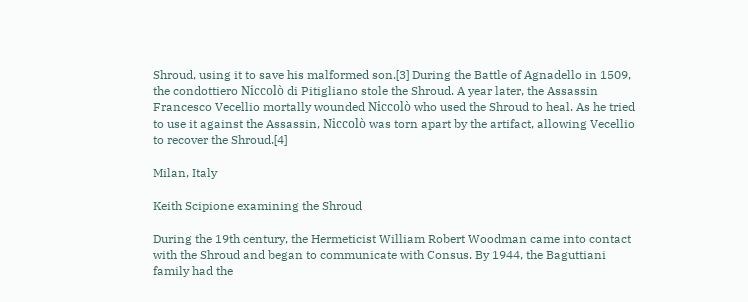Shroud, using it to save his malformed son.[3] During the Battle of Agnadello in 1509, the condottiero Niccolò di Pitigliano stole the Shroud. A year later, the Assassin Francesco Vecellio mortally wounded Niccolò who used the Shroud to heal. As he tried to use it against the Assassin, Niccolò was torn apart by the artifact, allowing Vecellio to recover the Shroud.[4]

Milan, Italy

Keith Scipione examining the Shroud

During the 19th century, the Hermeticist William Robert Woodman came into contact with the Shroud and began to communicate with Consus. By 1944, the Baguttiani family had the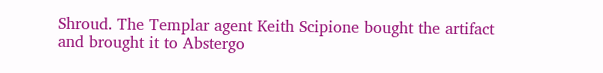Shroud. The Templar agent Keith Scipione bought the artifact and brought it to Abstergo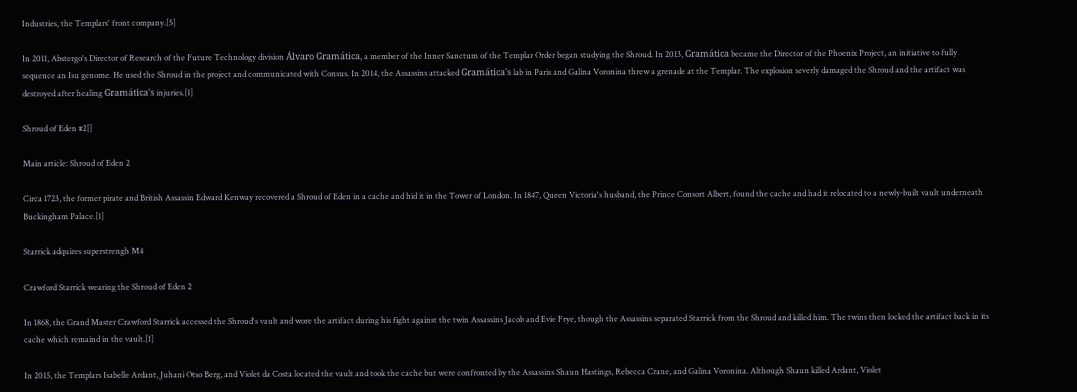Industries, the Templars' front company.[5]

In 2011, Abstergo's Director of Research of the Future Technology division Álvaro Gramática, a member of the Inner Sanctum of the Templar Order began studying the Shroud. In 2013, Gramática became the Director of the Phoenix Project, an initiative to fully sequence an Isu genome. He used the Shroud in the project and communicated with Consus. In 2014, the Assassins attacked Gramática's lab in Paris and Galina Voronina threw a grenade at the Templar. The explosion severly damaged the Shroud and the artifact was destroyed after healing Gramática's injuries.[1]

Shroud of Eden #2[]

Main article: Shroud of Eden 2

Circa 1723, the former pirate and British Assassin Edward Kenway recovered a Shroud of Eden in a cache and hid it in the Tower of London. In 1847, Queen Victoria's husband, the Prince Consort Albert, found the cache and had it relocated to a newly-built vault underneath Buckingham Palace.[1]

Starrick adquires superstrengh M4

Crawford Starrick wearing the Shroud of Eden 2

In 1868, the Grand Master Crawford Starrick accessed the Shroud's vault and wore the artifact during his fight against the twin Assassins Jacob and Evie Frye, though the Assassins separated Starrick from the Shroud and killed him. The twins then locked the artifact back in its cache which remaind in the vault.[1]

In 2015, the Templars Isabelle Ardant, Juhani Otso Berg, and Violet da Costa located the vault and took the cache but were confronted by the Assassins Shaun Hastings, Rebecca Crane, and Galina Voronina. Although Shaun killed Ardant, Violet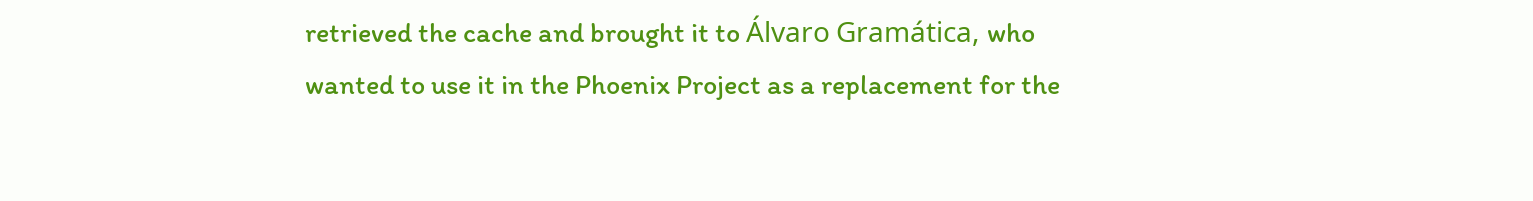retrieved the cache and brought it to Álvaro Gramática, who wanted to use it in the Phoenix Project as a replacement for the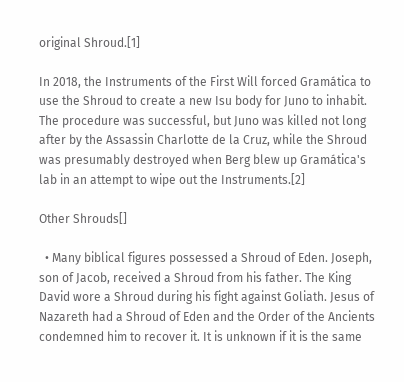original Shroud.[1]

In 2018, the Instruments of the First Will forced Gramática to use the Shroud to create a new Isu body for Juno to inhabit. The procedure was successful, but Juno was killed not long after by the Assassin Charlotte de la Cruz, while the Shroud was presumably destroyed when Berg blew up Gramática's lab in an attempt to wipe out the Instruments.[2]

Other Shrouds[]

  • Many biblical figures possessed a Shroud of Eden. Joseph, son of Jacob, received a Shroud from his father. The King David wore a Shroud during his fight against Goliath. Jesus of Nazareth had a Shroud of Eden and the Order of the Ancients condemned him to recover it. It is unknown if it is the same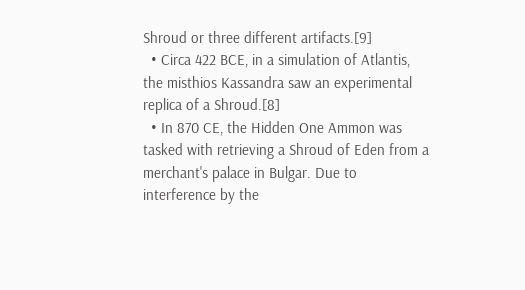Shroud or three different artifacts.[9]
  • Circa 422 BCE, in a simulation of Atlantis, the misthios Kassandra saw an experimental replica of a Shroud.[8]
  • In 870 CE, the Hidden One Ammon was tasked with retrieving a Shroud of Eden from a merchant's palace in Bulgar. Due to interference by the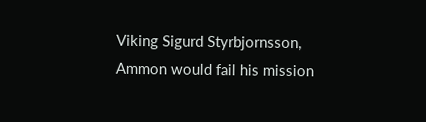Viking Sigurd Styrbjornsson, Ammon would fail his mission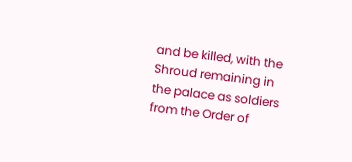and be killed, with the Shroud remaining in the palace as soldiers from the Order of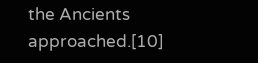the Ancients approached.[10]